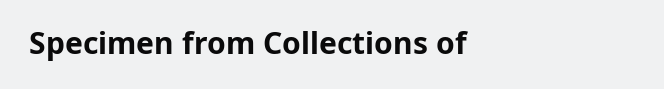Specimen from Collections of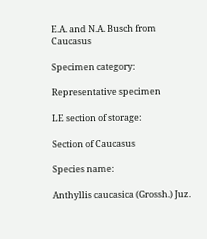E.A. and N.A. Busch from Caucasus

Specimen category:

Representative specimen

LE section of storage:

Section of Caucasus

Species name:

Anthyllis caucasica (Grossh.) Juz.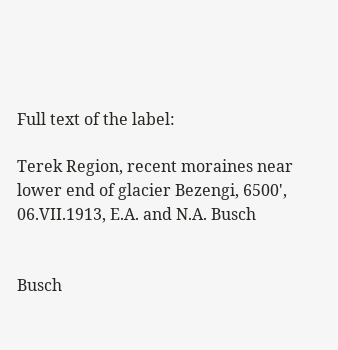Full text of the label:

Terek Region, recent moraines near lower end of glacier Bezengi, 6500', 06.VII.1913, E.A. and N.A. Busch


Busch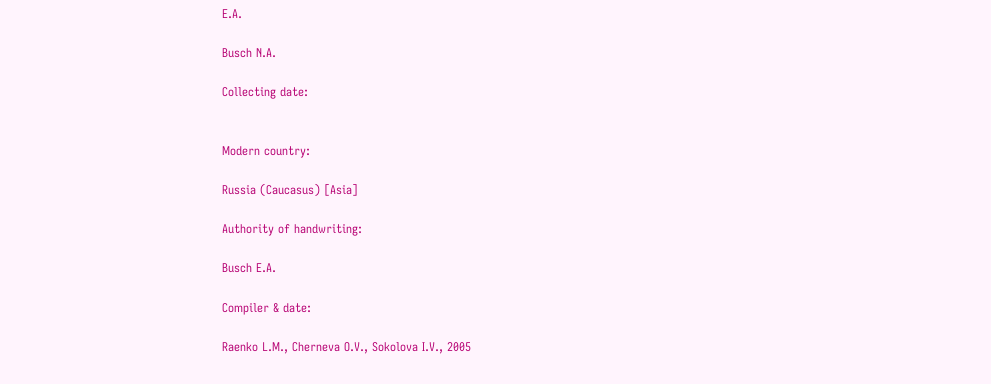E.A.

Busch N.A.

Collecting date:


Modern country:

Russia (Caucasus) [Asia]

Authority of handwriting:

Busch E.A.

Compiler & date:

Raenko L.M., Cherneva O.V., Sokolova I.V., 2005